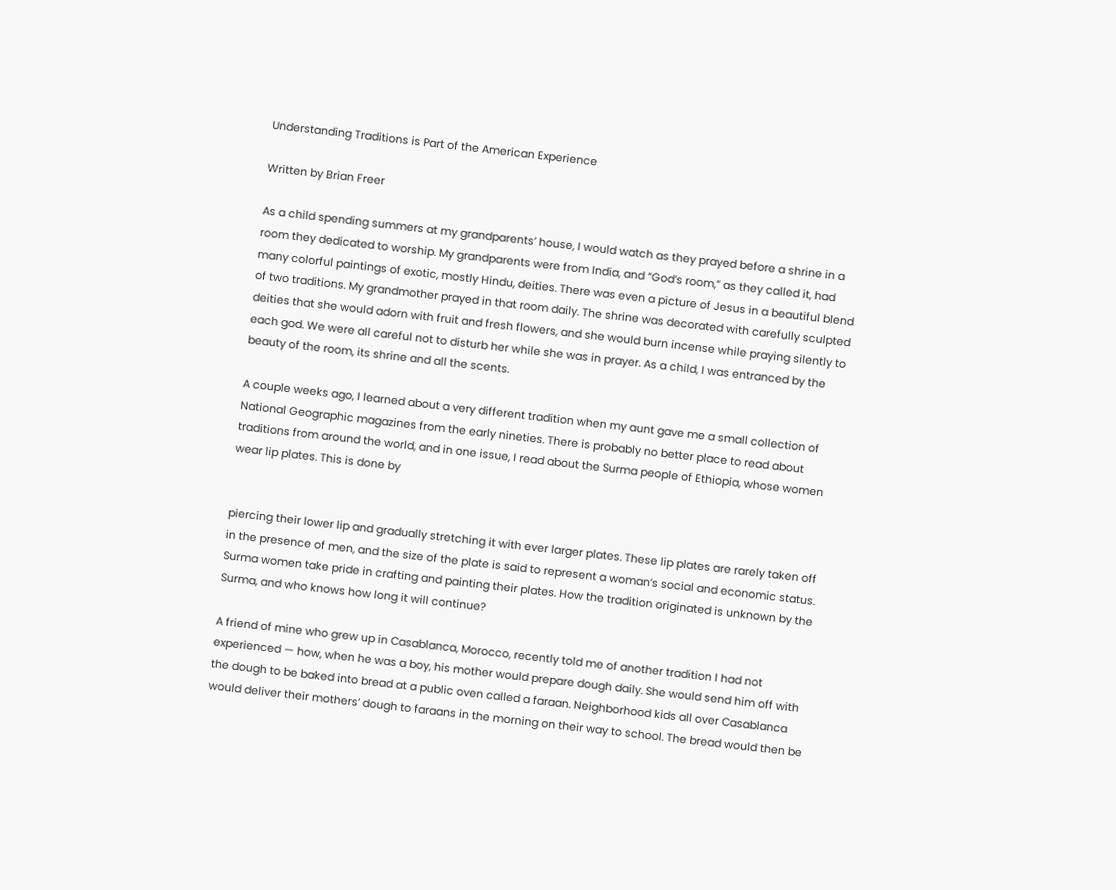Understanding Traditions is Part of the American Experience

Written by Brian Freer

As a child spending summers at my grandparents’ house, I would watch as they prayed before a shrine in a room they dedicated to worship. My grandparents were from India, and “God’s room,” as they called it, had many colorful paintings of exotic, mostly Hindu, deities. There was even a picture of Jesus in a beautiful blend of two traditions. My grandmother prayed in that room daily. The shrine was decorated with carefully sculpted deities that she would adorn with fruit and fresh flowers, and she would burn incense while praying silently to each god. We were all careful not to disturb her while she was in prayer. As a child, I was entranced by the beauty of the room, its shrine and all the scents.

A couple weeks ago, I learned about a very different tradition when my aunt gave me a small collection of National Geographic magazines from the early nineties. There is probably no better place to read about traditions from around the world, and in one issue, I read about the Surma people of Ethiopia, whose women wear lip plates. This is done by


piercing their lower lip and gradually stretching it with ever larger plates. These lip plates are rarely taken off in the presence of men, and the size of the plate is said to represent a woman’s social and economic status. Surma women take pride in crafting and painting their plates. How the tradition originated is unknown by the Surma, and who knows how long it will continue?

A friend of mine who grew up in Casablanca, Morocco, recently told me of another tradition I had not experienced — how, when he was a boy, his mother would prepare dough daily. She would send him off with the dough to be baked into bread at a public oven called a faraan. Neighborhood kids all over Casablanca would deliver their mothers’ dough to faraans in the morning on their way to school. The bread would then be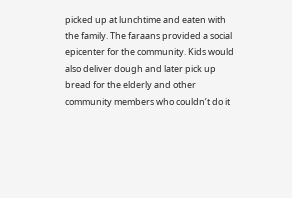picked up at lunchtime and eaten with the family. The faraans provided a social epicenter for the community. Kids would also deliver dough and later pick up bread for the elderly and other community members who couldn’t do it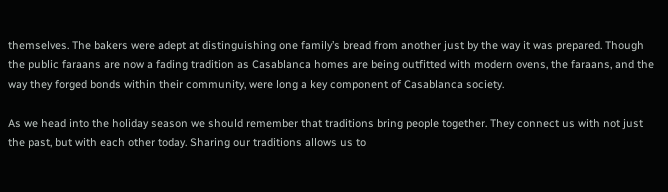themselves. The bakers were adept at distinguishing one family’s bread from another just by the way it was prepared. Though the public faraans are now a fading tradition as Casablanca homes are being outfitted with modern ovens, the faraans, and the way they forged bonds within their community, were long a key component of Casablanca society.

As we head into the holiday season we should remember that traditions bring people together. They connect us with not just the past, but with each other today. Sharing our traditions allows us to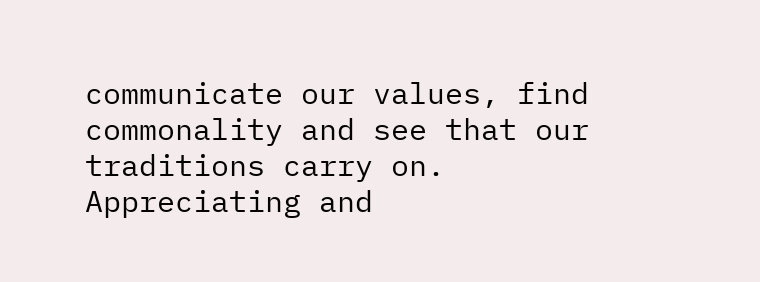communicate our values, find commonality and see that our traditions carry on. Appreciating and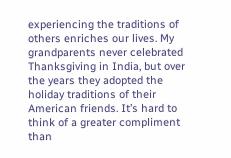experiencing the traditions of others enriches our lives. My grandparents never celebrated Thanksgiving in India, but over the years they adopted the holiday traditions of their American friends. It’s hard to think of a greater compliment than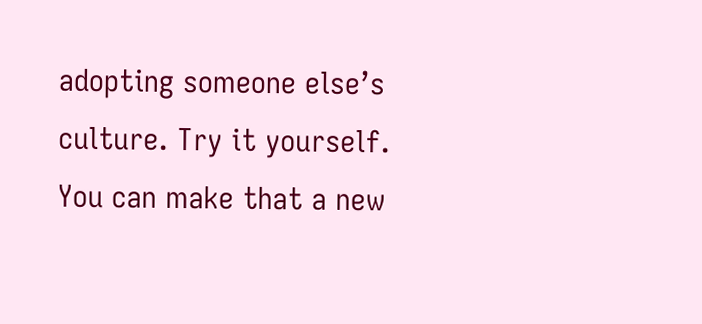adopting someone else’s culture. Try it yourself. You can make that a new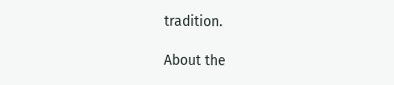tradition.

About the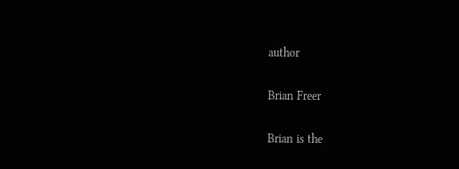author

Brian Freer

Brian is the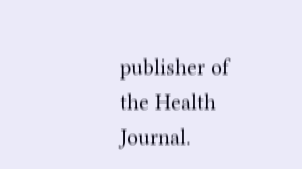publisher of the Health Journal.